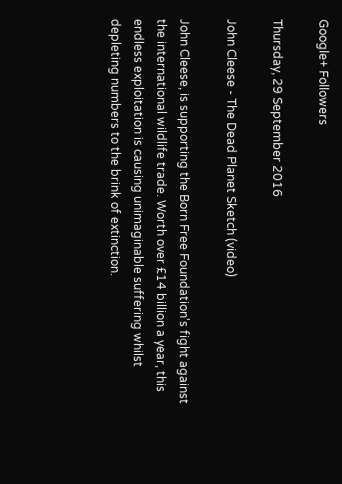Google+ Followers

Thursday, 29 September 2016

John Cleese - The Dead Planet Sketch (video)

John Cleese, is supporting the Born Free Foundation's fight against the international wildlife trade. Worth over £14 billion a year, this endless exploitation is causing unimaginable suffering whilst depleting numbers to the brink of extinction.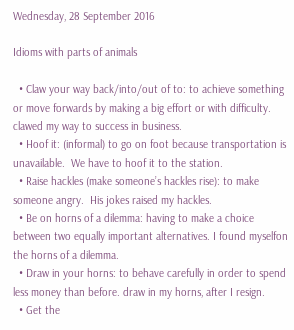Wednesday, 28 September 2016

Idioms with parts of animals

  • Claw your way back/into/out of to: to achieve something or move forwards by making a big effort or with difficulty. clawed my way to success in business.
  • Hoof it: (informal) to go on foot because transportation is unavailable.  We have to hoof it to the station.
  • Raise hackles (make someone’s hackles rise): to make someone angry.  His jokes raised my hackles.
  • Be on horns of a dilemma: having to make a choice between two equally important alternatives. I found myselfon the horns of a dilemma.
  • Draw in your horns: to behave carefully in order to spend less money than before. draw in my horns, after I resign.
  • Get the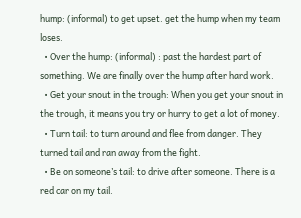hump: (informal) to get upset. get the hump when my team loses.
  • Over the hump: (informal) : past the hardest part of something. We are finally over the hump after hard work.
  • Get your snout in the trough: When you get your snout in the trough, it means you try or hurry to get a lot of money.
  • Turn tail: to turn around and flee from danger. They turned tail and ran away from the fight.
  • Be on someone’s tail: to drive after someone. There is a red car on my tail.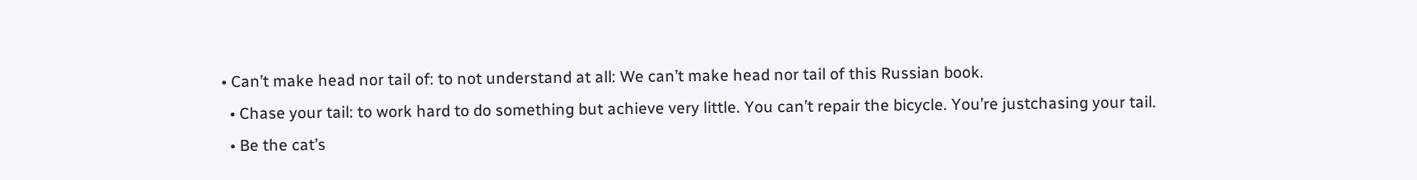• Can’t make head nor tail of: to not understand at all: We can’t make head nor tail of this Russian book.
  • Chase your tail: to work hard to do something but achieve very little. You can’t repair the bicycle. You’re justchasing your tail.
  • Be the cat’s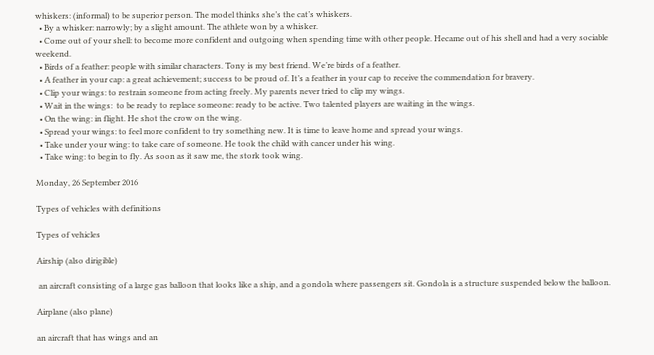whiskers: (informal) to be superior person. The model thinks she’s the cat’s whiskers.
  • By a whisker: narrowly; by a slight amount. The athlete won by a whisker.
  • Come out of your shell: to become more confident and outgoing when spending time with other people. Hecame out of his shell and had a very sociable weekend.
  • Birds of a feather: people with similar characters. Tony is my best friend. We’re birds of a feather.
  • A feather in your cap: a great achievement; success to be proud of. It’s a feather in your cap to receive the commendation for bravery.
  • Clip your wings: to restrain someone from acting freely. My parents never tried to clip my wings.
  • Wait in the wings:  to be ready to replace someone: ready to be active. Two talented players are waiting in the wings.
  • On the wing: in flight. He shot the crow on the wing.
  • Spread your wings: to feel more confident to try something new. It is time to leave home and spread your wings.
  • Take under your wing: to take care of someone. He took the child with cancer under his wing.
  • Take wing: to begin to fly. As soon as it saw me, the stork took wing.

Monday, 26 September 2016

Types of vehicles with definitions

Types of vehicles

Airship (also dirigible)

 an aircraft consisting of a large gas balloon that looks like a ship, and a gondola where passengers sit. Gondola is a structure suspended below the balloon.

Airplane (also plane)

an aircraft that has wings and an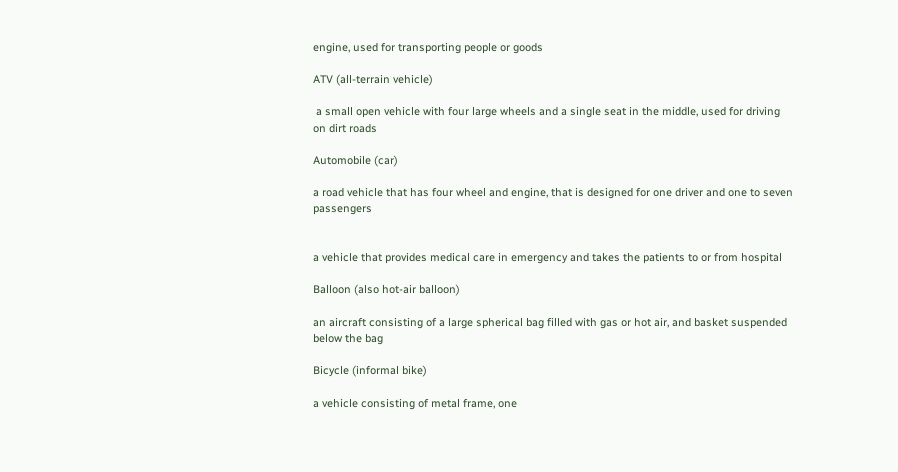engine, used for transporting people or goods

ATV (all-terrain vehicle)

 a small open vehicle with four large wheels and a single seat in the middle, used for driving on dirt roads

Automobile (car)

a road vehicle that has four wheel and engine, that is designed for one driver and one to seven passengers


a vehicle that provides medical care in emergency and takes the patients to or from hospital

Balloon (also hot-air balloon)

an aircraft consisting of a large spherical bag filled with gas or hot air, and basket suspended below the bag

Bicycle (informal bike)

a vehicle consisting of metal frame, one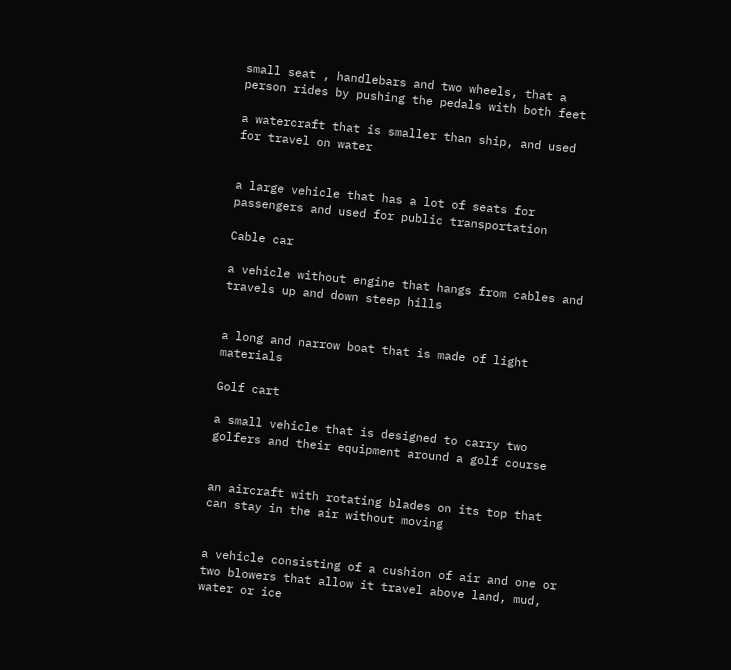small seat , handlebars and two wheels, that a person rides by pushing the pedals with both feet

a watercraft that is smaller than ship, and used for travel on water


a large vehicle that has a lot of seats for passengers and used for public transportation

Cable car

a vehicle without engine that hangs from cables and travels up and down steep hills


a long and narrow boat that is made of light materials

Golf cart

a small vehicle that is designed to carry two golfers and their equipment around a golf course


an aircraft with rotating blades on its top that can stay in the air without moving


a vehicle consisting of a cushion of air and one or two blowers that allow it travel above land, mud, water or ice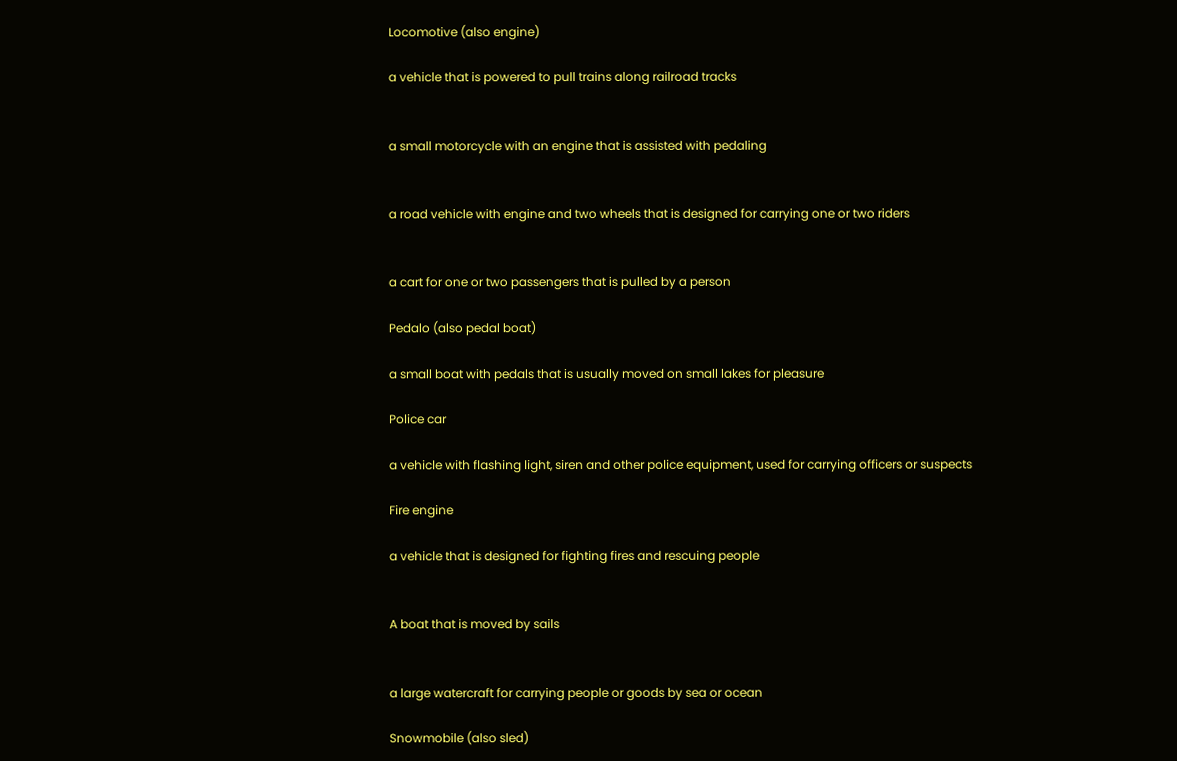Locomotive (also engine)

a vehicle that is powered to pull trains along railroad tracks


a small motorcycle with an engine that is assisted with pedaling


a road vehicle with engine and two wheels that is designed for carrying one or two riders


a cart for one or two passengers that is pulled by a person

Pedalo (also pedal boat)

a small boat with pedals that is usually moved on small lakes for pleasure

Police car

a vehicle with flashing light, siren and other police equipment, used for carrying officers or suspects

Fire engine

a vehicle that is designed for fighting fires and rescuing people


A boat that is moved by sails


a large watercraft for carrying people or goods by sea or ocean

Snowmobile (also sled)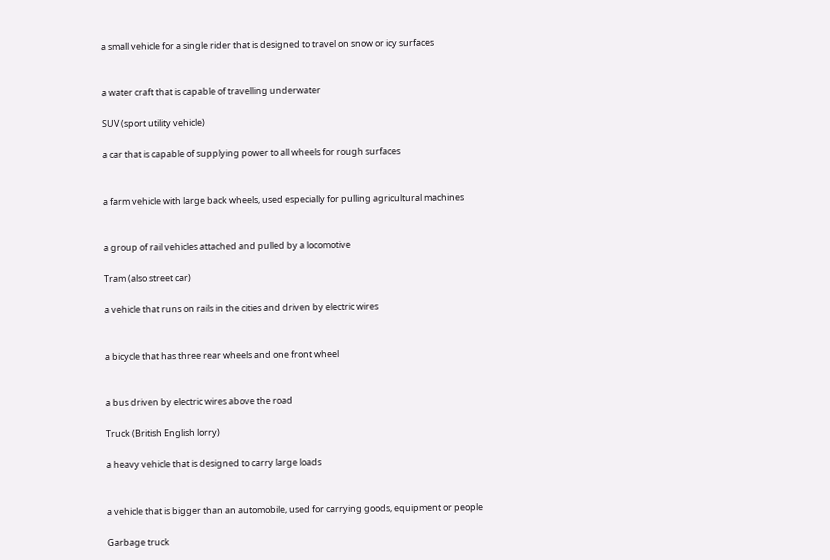a small vehicle for a single rider that is designed to travel on snow or icy surfaces


a water craft that is capable of travelling underwater

SUV (sport utility vehicle)

a car that is capable of supplying power to all wheels for rough surfaces


a farm vehicle with large back wheels, used especially for pulling agricultural machines


a group of rail vehicles attached and pulled by a locomotive

Tram (also street car)

a vehicle that runs on rails in the cities and driven by electric wires


a bicycle that has three rear wheels and one front wheel


a bus driven by electric wires above the road

Truck (British English lorry)

a heavy vehicle that is designed to carry large loads


a vehicle that is bigger than an automobile, used for carrying goods, equipment or people

Garbage truck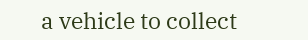a vehicle to collect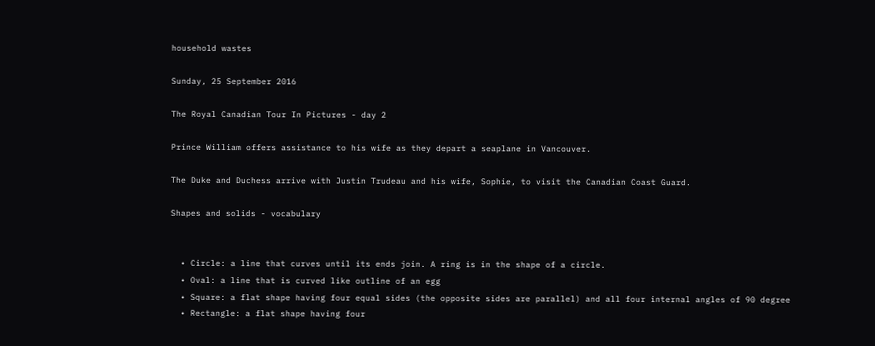household wastes

Sunday, 25 September 2016

The Royal Canadian Tour In Pictures - day 2

Prince William offers assistance to his wife as they depart a seaplane in Vancouver.

The Duke and Duchess arrive with Justin Trudeau and his wife, Sophie, to visit the Canadian Coast Guard.

Shapes and solids - vocabulary


  • Circle: a line that curves until its ends join. A ring is in the shape of a circle.
  • Oval: a line that is curved like outline of an egg
  • Square: a flat shape having four equal sides (the opposite sides are parallel) and all four internal angles of 90 degree
  • Rectangle: a flat shape having four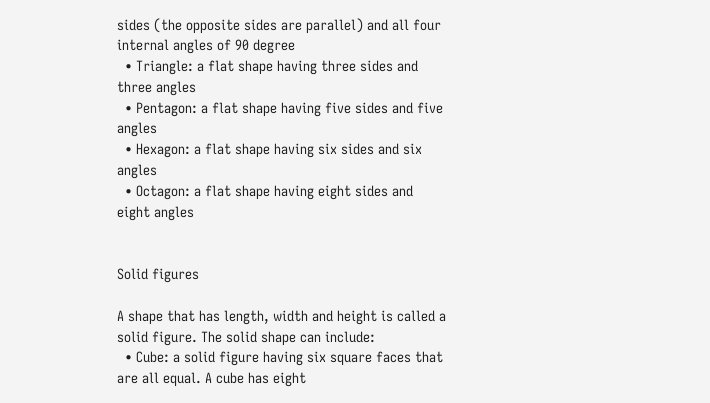sides (the opposite sides are parallel) and all four internal angles of 90 degree
  • Triangle: a flat shape having three sides and three angles
  • Pentagon: a flat shape having five sides and five angles
  • Hexagon: a flat shape having six sides and six angles
  • Octagon: a flat shape having eight sides and eight angles


Solid figures

A shape that has length, width and height is called a solid figure. The solid shape can include:
  • Cube: a solid figure having six square faces that are all equal. A cube has eight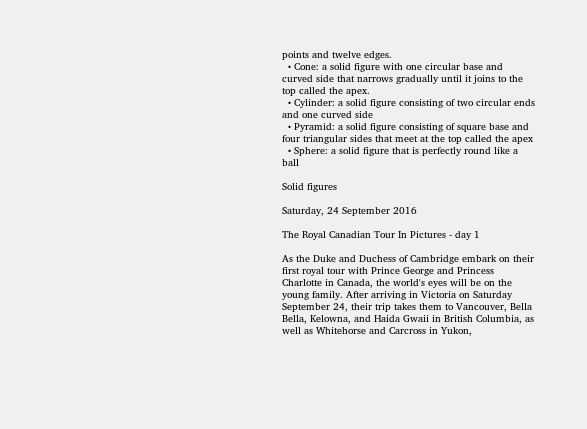points and twelve edges.
  • Cone: a solid figure with one circular base and curved side that narrows gradually until it joins to the top called the apex.
  • Cylinder: a solid figure consisting of two circular ends and one curved side
  • Pyramid: a solid figure consisting of square base and four triangular sides that meet at the top called the apex
  • Sphere: a solid figure that is perfectly round like a ball

Solid figures

Saturday, 24 September 2016

The Royal Canadian Tour In Pictures - day 1

As the Duke and Duchess of Cambridge embark on their first royal tour with Prince George and Princess Charlotte in Canada, the world's eyes will be on the young family. After arriving in Victoria on Saturday September 24, their trip takes them to Vancouver, Bella Bella, Kelowna, and Haida Gwaii in British Columbia, as well as Whitehorse and Carcross in Yukon,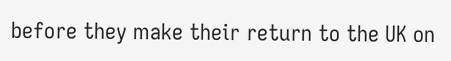before they make their return to the UK on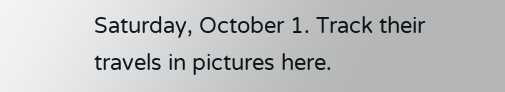Saturday, October 1. Track their travels in pictures here.